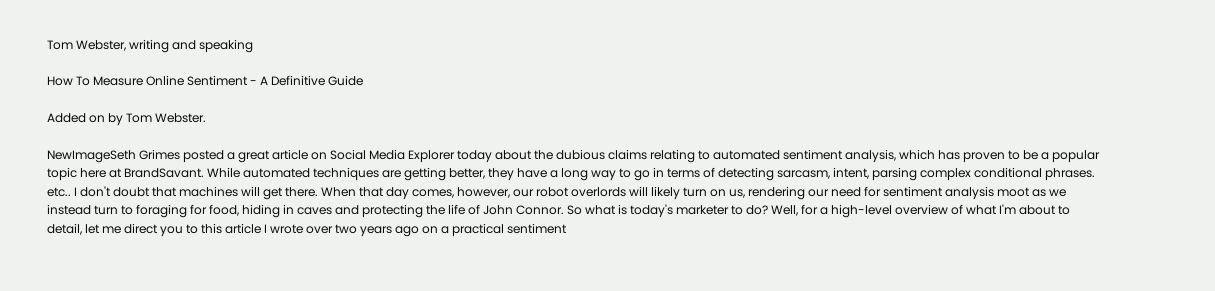Tom Webster, writing and speaking

How To Measure Online Sentiment - A Definitive Guide

Added on by Tom Webster.

NewImageSeth Grimes posted a great article on Social Media Explorer today about the dubious claims relating to automated sentiment analysis, which has proven to be a popular topic here at BrandSavant. While automated techniques are getting better, they have a long way to go in terms of detecting sarcasm, intent, parsing complex conditional phrases. etc.. I don't doubt that machines will get there. When that day comes, however, our robot overlords will likely turn on us, rendering our need for sentiment analysis moot as we instead turn to foraging for food, hiding in caves and protecting the life of John Connor. So what is today's marketer to do? Well, for a high-level overview of what I'm about to detail, let me direct you to this article I wrote over two years ago on a practical sentiment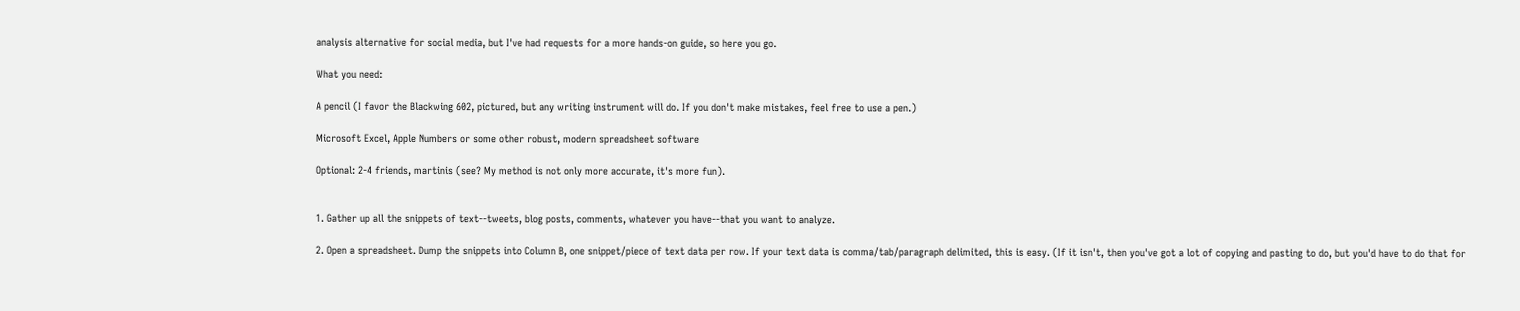analysis alternative for social media, but I've had requests for a more hands-on guide, so here you go.

What you need:

A pencil (I favor the Blackwing 602, pictured, but any writing instrument will do. If you don't make mistakes, feel free to use a pen.)

Microsoft Excel, Apple Numbers or some other robust, modern spreadsheet software

Optional: 2-4 friends, martinis (see? My method is not only more accurate, it's more fun).


1. Gather up all the snippets of text--tweets, blog posts, comments, whatever you have--that you want to analyze.

2. Open a spreadsheet. Dump the snippets into Column B, one snippet/piece of text data per row. If your text data is comma/tab/paragraph delimited, this is easy. (If it isn't, then you've got a lot of copying and pasting to do, but you'd have to do that for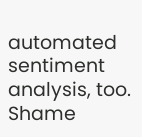automated sentiment analysis, too. Shame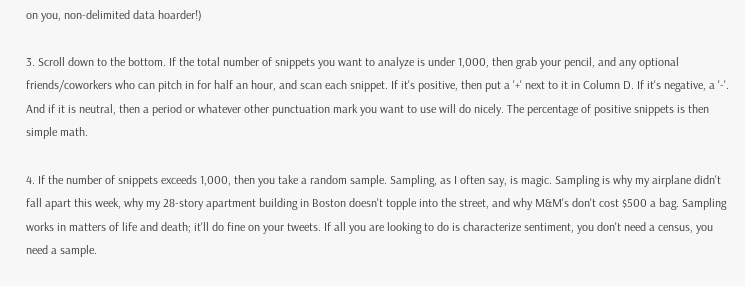on you, non-delimited data hoarder!)

3. Scroll down to the bottom. If the total number of snippets you want to analyze is under 1,000, then grab your pencil, and any optional friends/coworkers who can pitch in for half an hour, and scan each snippet. If it's positive, then put a '+' next to it in Column D. If it's negative, a '-'. And if it is neutral, then a period or whatever other punctuation mark you want to use will do nicely. The percentage of positive snippets is then simple math.

4. If the number of snippets exceeds 1,000, then you take a random sample. Sampling, as I often say, is magic. Sampling is why my airplane didn't fall apart this week, why my 28-story apartment building in Boston doesn't topple into the street, and why M&M's don't cost $500 a bag. Sampling works in matters of life and death; it'll do fine on your tweets. If all you are looking to do is characterize sentiment, you don't need a census, you need a sample.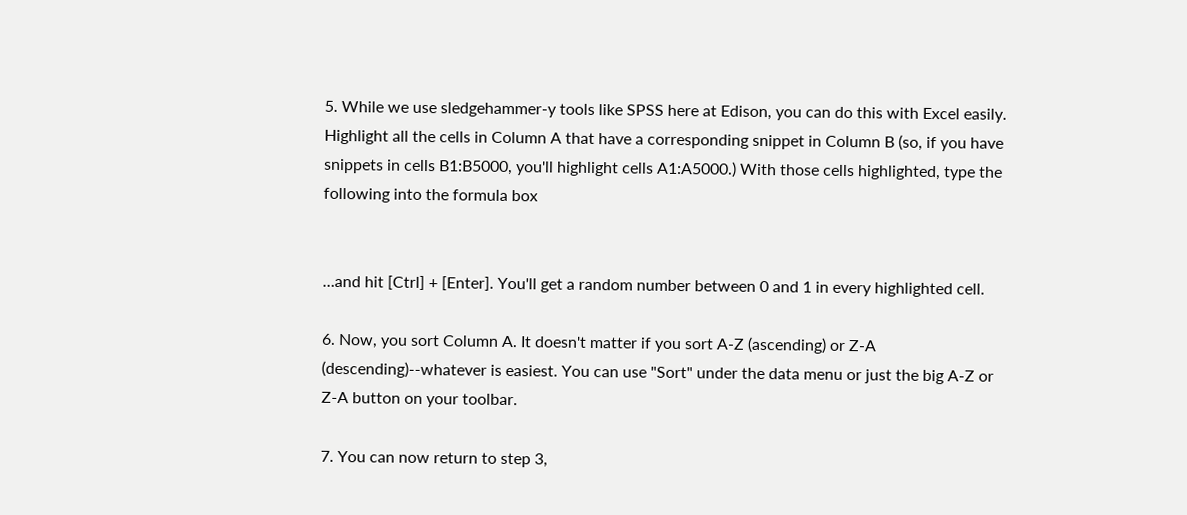5. While we use sledgehammer-y tools like SPSS here at Edison, you can do this with Excel easily. Highlight all the cells in Column A that have a corresponding snippet in Column B (so, if you have snippets in cells B1:B5000, you'll highlight cells A1:A5000.) With those cells highlighted, type the following into the formula box


…and hit [Ctrl] + [Enter]. You'll get a random number between 0 and 1 in every highlighted cell.

6. Now, you sort Column A. It doesn't matter if you sort A-Z (ascending) or Z-A (descending)--whatever is easiest. You can use "Sort" under the data menu or just the big A-Z or Z-A button on your toolbar.

7. You can now return to step 3,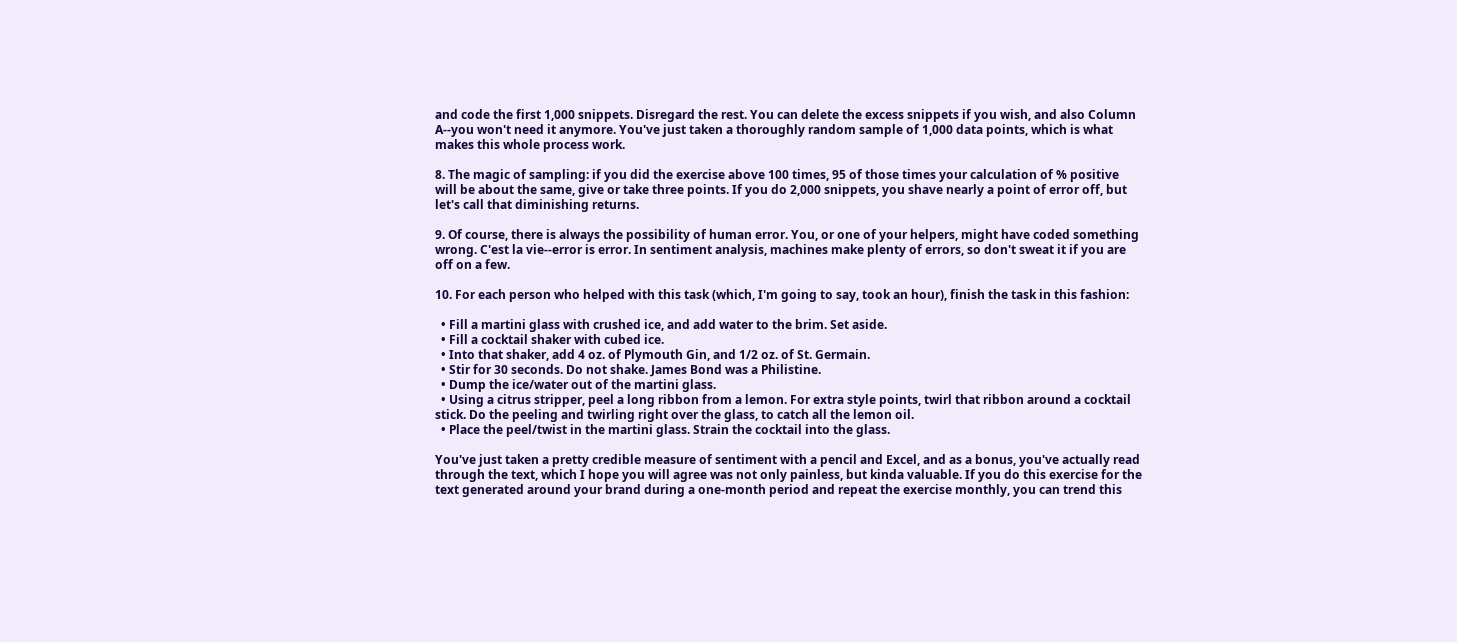and code the first 1,000 snippets. Disregard the rest. You can delete the excess snippets if you wish, and also Column A--you won't need it anymore. You've just taken a thoroughly random sample of 1,000 data points, which is what makes this whole process work.

8. The magic of sampling: if you did the exercise above 100 times, 95 of those times your calculation of % positive will be about the same, give or take three points. If you do 2,000 snippets, you shave nearly a point of error off, but let's call that diminishing returns.

9. Of course, there is always the possibility of human error. You, or one of your helpers, might have coded something wrong. C'est la vie--error is error. In sentiment analysis, machines make plenty of errors, so don't sweat it if you are off on a few.

10. For each person who helped with this task (which, I'm going to say, took an hour), finish the task in this fashion:

  • Fill a martini glass with crushed ice, and add water to the brim. Set aside.
  • Fill a cocktail shaker with cubed ice.
  • Into that shaker, add 4 oz. of Plymouth Gin, and 1/2 oz. of St. Germain.
  • Stir for 30 seconds. Do not shake. James Bond was a Philistine.
  • Dump the ice/water out of the martini glass.
  • Using a citrus stripper, peel a long ribbon from a lemon. For extra style points, twirl that ribbon around a cocktail stick. Do the peeling and twirling right over the glass, to catch all the lemon oil.
  • Place the peel/twist in the martini glass. Strain the cocktail into the glass.

You've just taken a pretty credible measure of sentiment with a pencil and Excel, and as a bonus, you've actually read through the text, which I hope you will agree was not only painless, but kinda valuable. If you do this exercise for the text generated around your brand during a one-month period and repeat the exercise monthly, you can trend this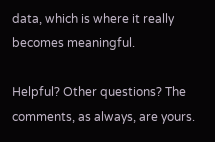data, which is where it really becomes meaningful.

Helpful? Other questions? The comments, as always, are yours.